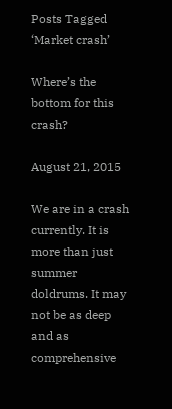Posts Tagged ‘Market crash’

Where’s the bottom for this crash?

August 21, 2015

We are in a crash currently. It is more than just summer doldrums. It may not be as deep and as comprehensive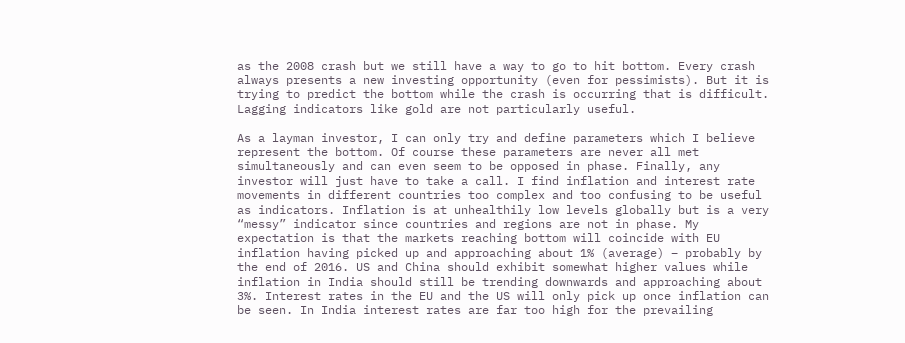as the 2008 crash but we still have a way to go to hit bottom. Every crash always presents a new investing opportunity (even for pessimists). But it is trying to predict the bottom while the crash is occurring that is difficult. Lagging indicators like gold are not particularly useful.

As a layman investor, I can only try and define parameters which I believe represent the bottom. Of course these parameters are never all met simultaneously and can even seem to be opposed in phase. Finally, any investor will just have to take a call. I find inflation and interest rate movements in different countries too complex and too confusing to be useful as indicators. Inflation is at unhealthily low levels globally but is a very “messy” indicator since countries and regions are not in phase. My expectation is that the markets reaching bottom will coincide with EU inflation having picked up and approaching about 1% (average) – probably by the end of 2016. US and China should exhibit somewhat higher values while inflation in India should still be trending downwards and approaching about 3%. Interest rates in the EU and the US will only pick up once inflation can be seen. In India interest rates are far too high for the prevailing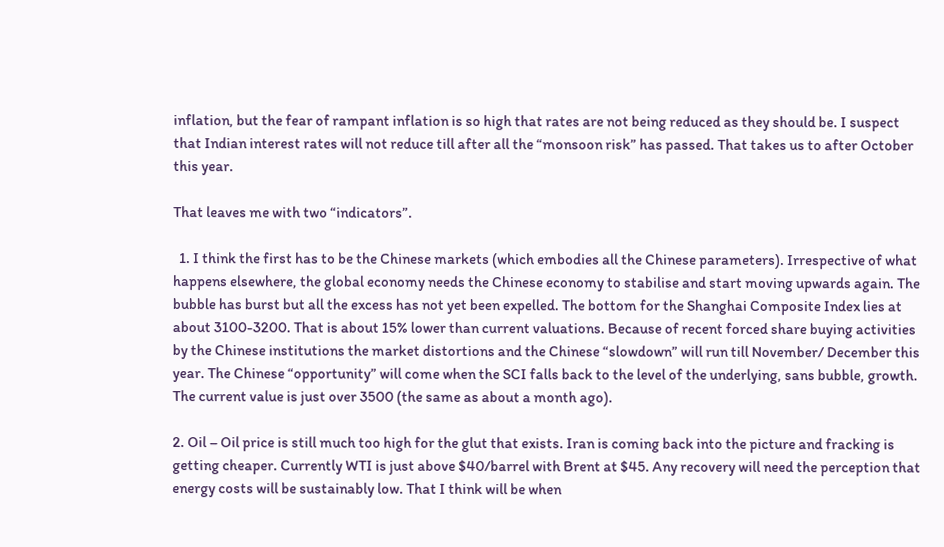inflation, but the fear of rampant inflation is so high that rates are not being reduced as they should be. I suspect that Indian interest rates will not reduce till after all the “monsoon risk” has passed. That takes us to after October this year.

That leaves me with two “indicators”.

  1. I think the first has to be the Chinese markets (which embodies all the Chinese parameters). Irrespective of what happens elsewhere, the global economy needs the Chinese economy to stabilise and start moving upwards again. The bubble has burst but all the excess has not yet been expelled. The bottom for the Shanghai Composite Index lies at about 3100-3200. That is about 15% lower than current valuations. Because of recent forced share buying activities by the Chinese institutions the market distortions and the Chinese “slowdown” will run till November/ December this year. The Chinese “opportunity” will come when the SCI falls back to the level of the underlying, sans bubble, growth. The current value is just over 3500 (the same as about a month ago).

2. Oil – Oil price is still much too high for the glut that exists. Iran is coming back into the picture and fracking is getting cheaper. Currently WTI is just above $40/barrel with Brent at $45. Any recovery will need the perception that energy costs will be sustainably low. That I think will be when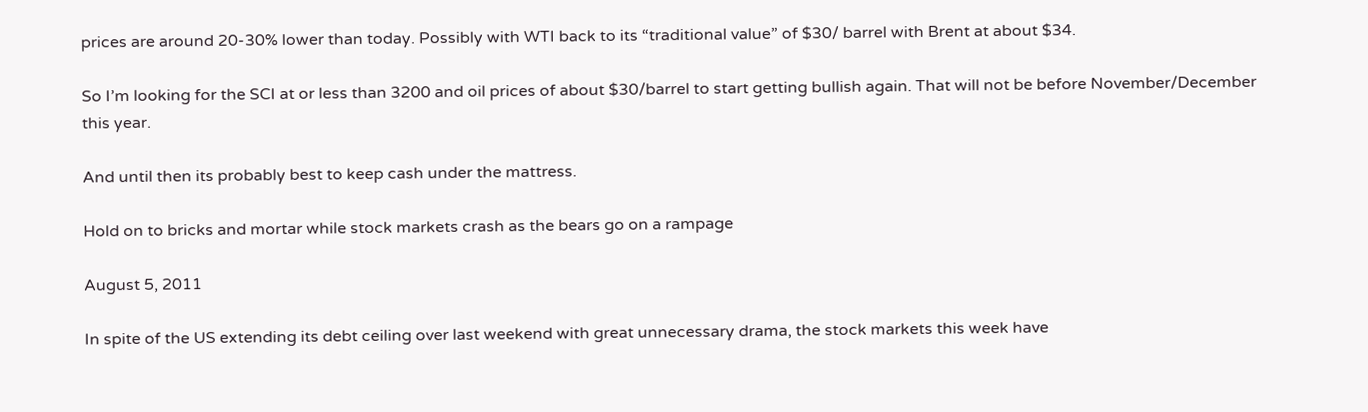prices are around 20-30% lower than today. Possibly with WTI back to its “traditional value” of $30/ barrel with Brent at about $34.

So I’m looking for the SCI at or less than 3200 and oil prices of about $30/barrel to start getting bullish again. That will not be before November/December this year.

And until then its probably best to keep cash under the mattress.

Hold on to bricks and mortar while stock markets crash as the bears go on a rampage

August 5, 2011

In spite of the US extending its debt ceiling over last weekend with great unnecessary drama, the stock markets this week have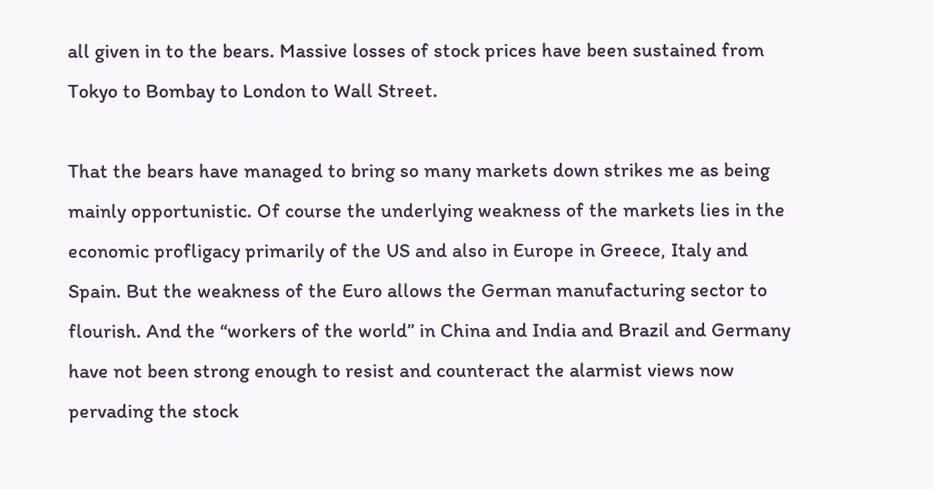all given in to the bears. Massive losses of stock prices have been sustained from Tokyo to Bombay to London to Wall Street.

That the bears have managed to bring so many markets down strikes me as being mainly opportunistic. Of course the underlying weakness of the markets lies in the economic profligacy primarily of the US and also in Europe in Greece, Italy and Spain. But the weakness of the Euro allows the German manufacturing sector to flourish. And the “workers of the world” in China and India and Brazil and Germany have not been strong enough to resist and counteract the alarmist views now pervading the stock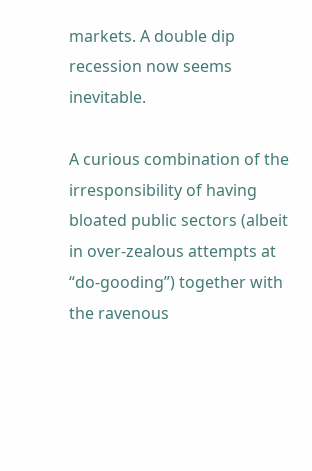markets. A double dip recession now seems inevitable.

A curious combination of the irresponsibility of having bloated public sectors (albeit in over-zealous attempts at “do-gooding”) together with the ravenous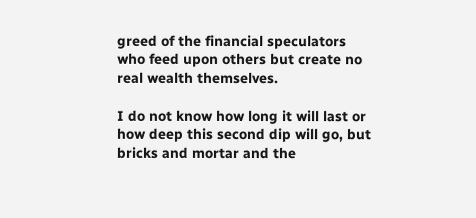greed of the financial speculators who feed upon others but create no real wealth themselves.

I do not know how long it will last or how deep this second dip will go, but bricks and mortar and the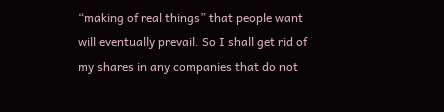“making of real things” that people want will eventually prevail. So I shall get rid of my shares in any companies that do not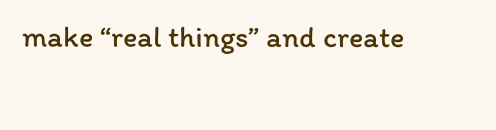make “real things” and create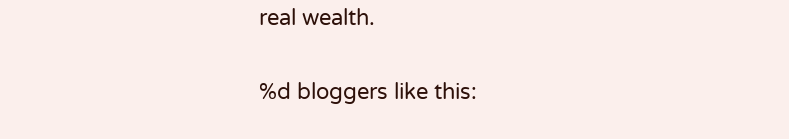real wealth.

%d bloggers like this: